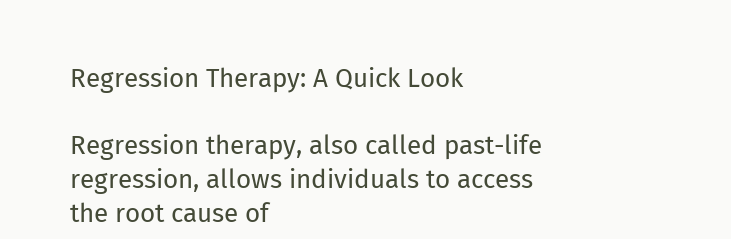Regression Therapy: A Quick Look

Regression therapy, also called past-life regression, allows individuals to access the root cause of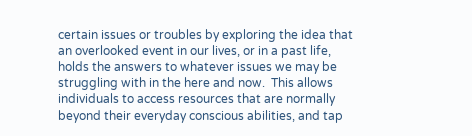certain issues or troubles by exploring the idea that an overlooked event in our lives, or in a past life, holds the answers to whatever issues we may be struggling with in the here and now.  This allows individuals to access resources that are normally beyond their everyday conscious abilities, and tap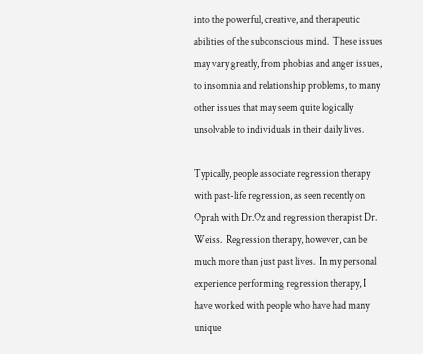into the powerful, creative, and therapeutic abilities of the subconscious mind.  These issues may vary greatly, from phobias and anger issues, to insomnia and relationship problems, to many other issues that may seem quite logically unsolvable to individuals in their daily lives.

Typically, people associate regression therapy with past-life regression, as seen recently on Oprah with Dr.Oz and regression therapist Dr. Weiss.  Regression therapy, however, can be much more than just past lives.  In my personal experience performing regression therapy, I have worked with people who have had many unique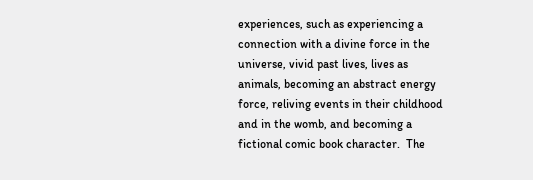experiences, such as experiencing a connection with a divine force in the universe, vivid past lives, lives as animals, becoming an abstract energy force, reliving events in their childhood and in the womb, and becoming a fictional comic book character.  The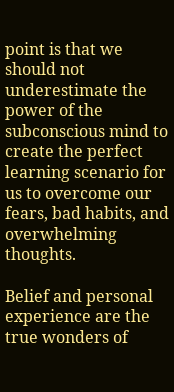point is that we should not underestimate the power of the subconscious mind to create the perfect learning scenario for us to overcome our fears, bad habits, and overwhelming thoughts.

Belief and personal experience are the true wonders of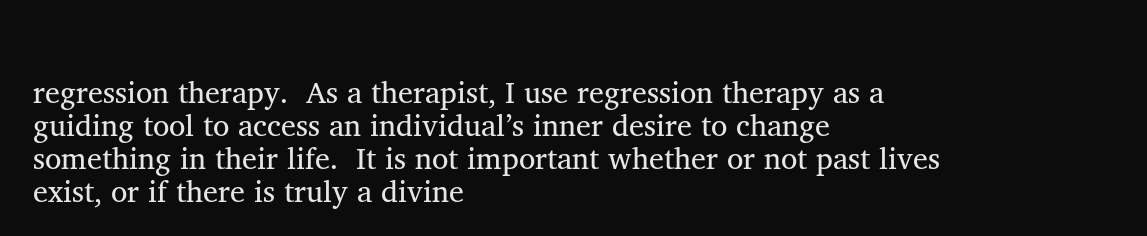regression therapy.  As a therapist, I use regression therapy as a guiding tool to access an individual’s inner desire to change something in their life.  It is not important whether or not past lives exist, or if there is truly a divine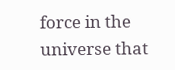force in the universe that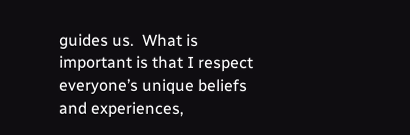guides us.  What is important is that I respect everyone’s unique beliefs and experiences,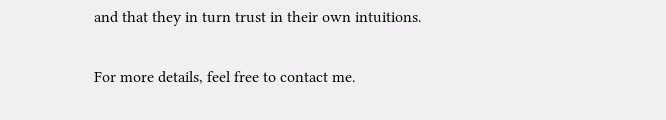and that they in turn trust in their own intuitions.

For more details, feel free to contact me.